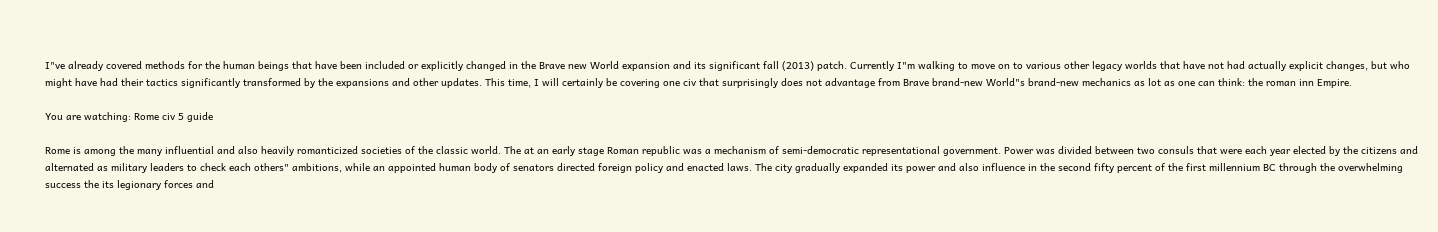I"ve already covered methods for the human beings that have been included or explicitly changed in the Brave new World expansion and its significant fall (2013) patch. Currently I"m walking to move on to various other legacy worlds that have not had actually explicit changes, but who might have had their tactics significantly transformed by the expansions and other updates. This time, I will certainly be covering one civ that surprisingly does not advantage from Brave brand-new World"s brand-new mechanics as lot as one can think: the roman inn Empire.

You are watching: Rome civ 5 guide

Rome is among the many influential and also heavily romanticized societies of the classic world. The at an early stage Roman republic was a mechanism of semi-democratic representational government. Power was divided between two consuls that were each year elected by the citizens and alternated as military leaders to check each others" ambitions, while an appointed human body of senators directed foreign policy and enacted laws. The city gradually expanded its power and also influence in the second fifty percent of the first millennium BC through the overwhelming success the its legionary forces and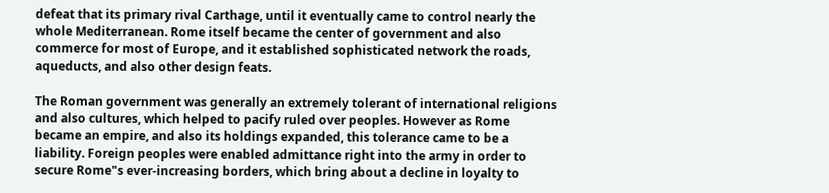defeat that its primary rival Carthage, until it eventually came to control nearly the whole Mediterranean. Rome itself became the center of government and also commerce for most of Europe, and it established sophisticated network the roads, aqueducts, and also other design feats.

The Roman government was generally an extremely tolerant of international religions and also cultures, which helped to pacify ruled over peoples. However as Rome became an empire, and also its holdings expanded, this tolerance came to be a liability. Foreign peoples were enabled admittance right into the army in order to secure Rome"s ever-increasing borders, which bring about a decline in loyalty to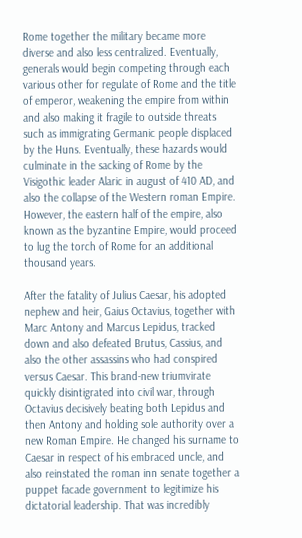Rome together the military became more diverse and also less centralized. Eventually, generals would begin competing through each various other for regulate of Rome and the title of emperor, weakening the empire from within and also making it fragile to outside threats such as immigrating Germanic people displaced by the Huns. Eventually, these hazards would culminate in the sacking of Rome by the Visigothic leader Alaric in august of 410 AD, and also the collapse of the Western roman Empire. However, the eastern half of the empire, also known as the byzantine Empire, would proceed to lug the torch of Rome for an additional thousand years.

After the fatality of Julius Caesar, his adopted nephew and heir, Gaius Octavius, together with Marc Antony and Marcus Lepidus, tracked down and also defeated Brutus, Cassius, and also the other assassins who had conspired versus Caesar. This brand-new triumvirate quickly disintigrated into civil war, through Octavius decisively beating both Lepidus and then Antony and holding sole authority over a new Roman Empire. He changed his surname to Caesar in respect of his embraced uncle, and also reinstated the roman inn senate together a puppet facade government to legitimize his dictatorial leadership. That was incredibly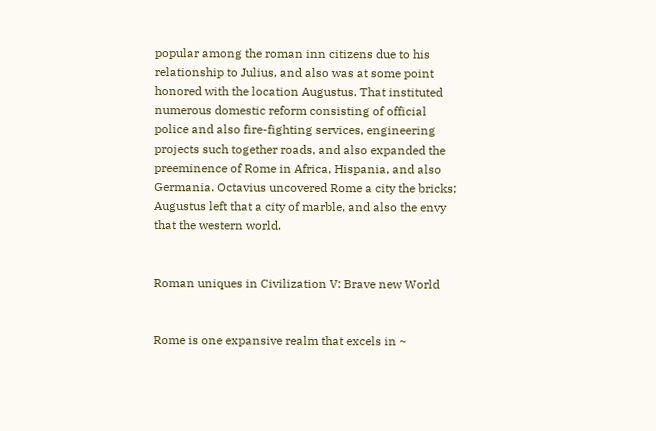popular among the roman inn citizens due to his relationship to Julius, and also was at some point honored with the location Augustus. That instituted numerous domestic reform consisting of official police and also fire-fighting services, engineering projects such together roads, and also expanded the preeminence of Rome in Africa, Hispania, and also Germania. Octavius uncovered Rome a city the bricks; Augustus left that a city of marble, and also the envy that the western world.


Roman uniques in Civilization V: Brave new World


Rome is one expansive realm that excels in ~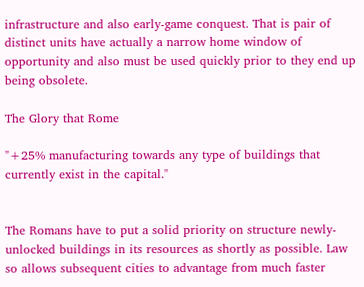infrastructure and also early-game conquest. That is pair of distinct units have actually a narrow home window of opportunity and also must be used quickly prior to they end up being obsolete.

The Glory that Rome

"+25% manufacturing towards any type of buildings that currently exist in the capital."


The Romans have to put a solid priority on structure newly-unlocked buildings in its resources as shortly as possible. Law so allows subsequent cities to advantage from much faster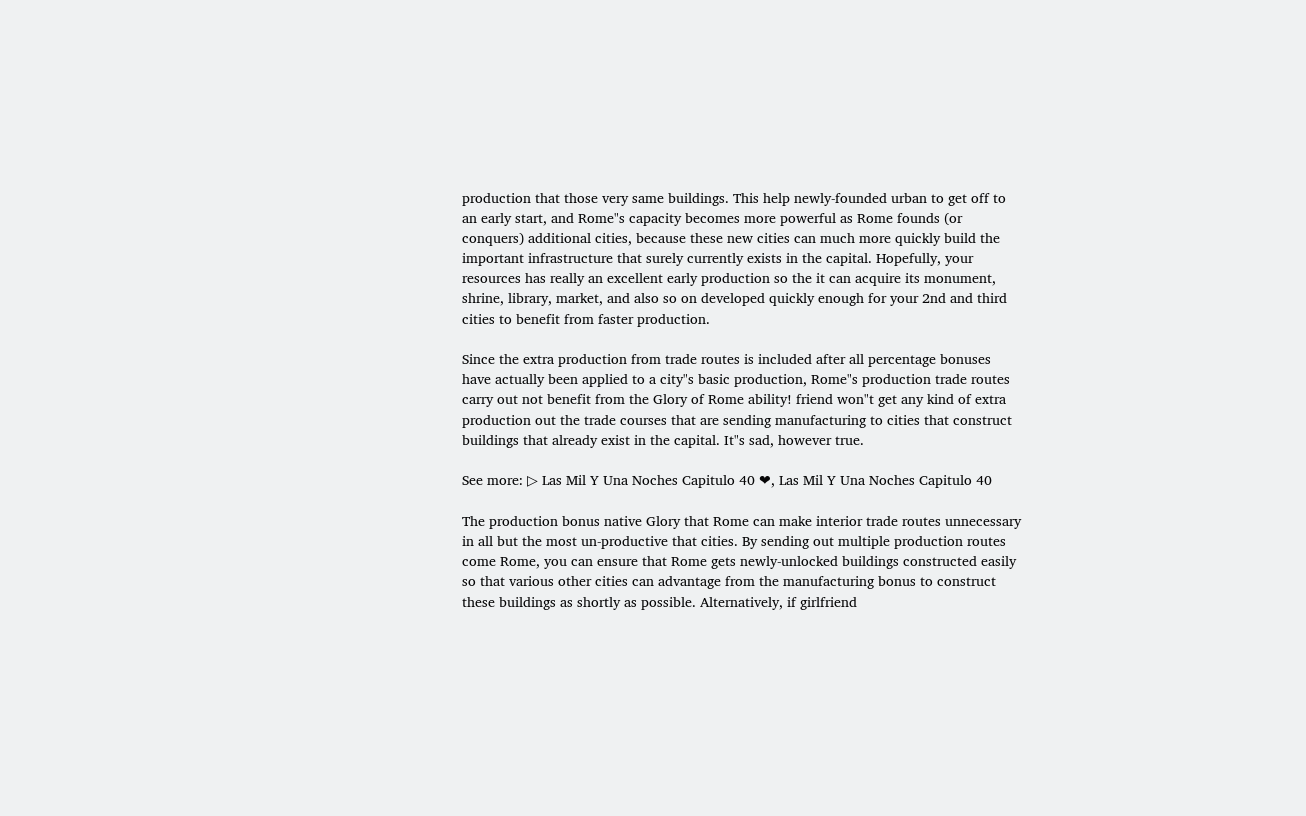production that those very same buildings. This help newly-founded urban to get off to an early start, and Rome"s capacity becomes more powerful as Rome founds (or conquers) additional cities, because these new cities can much more quickly build the important infrastructure that surely currently exists in the capital. Hopefully, your resources has really an excellent early production so the it can acquire its monument, shrine, library, market, and also so on developed quickly enough for your 2nd and third cities to benefit from faster production.

Since the extra production from trade routes is included after all percentage bonuses have actually been applied to a city"s basic production, Rome"s production trade routes carry out not benefit from the Glory of Rome ability! friend won"t get any kind of extra production out the trade courses that are sending manufacturing to cities that construct buildings that already exist in the capital. It"s sad, however true.

See more: ▷ Las Mil Y Una Noches Capitulo 40 ❤, Las Mil Y Una Noches Capitulo 40

The production bonus native Glory that Rome can make interior trade routes unnecessary in all but the most un-productive that cities. By sending out multiple production routes come Rome, you can ensure that Rome gets newly-unlocked buildings constructed easily so that various other cities can advantage from the manufacturing bonus to construct these buildings as shortly as possible. Alternatively, if girlfriend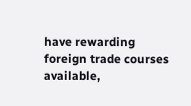have rewarding foreign trade courses available,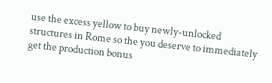use the excess yellow to buy newly-unlocked structures in Rome so the you deserve to immediately get the production bonus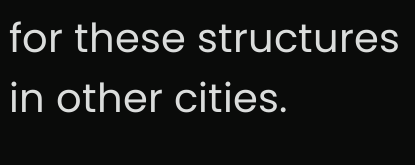for these structures in other cities.